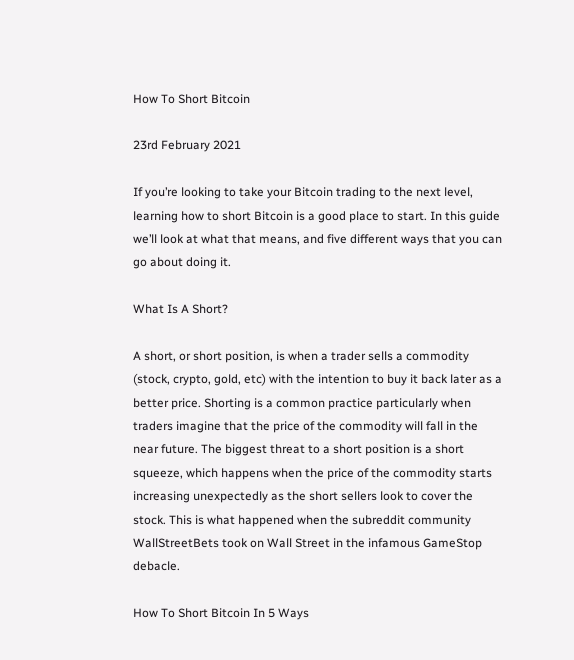How To Short Bitcoin

23rd February 2021

If you’re looking to take your Bitcoin trading to the next level, learning how to short Bitcoin is a good place to start. In this guide we’ll look at what that means, and five different ways that you can go about doing it.

What Is A Short?

A short, or short position, is when a trader sells a commodity (stock, crypto, gold, etc) with the intention to buy it back later as a better price. Shorting is a common practice particularly when traders imagine that the price of the commodity will fall in the near future. The biggest threat to a short position is a short squeeze, which happens when the price of the commodity starts increasing unexpectedly as the short sellers look to cover the stock. This is what happened when the subreddit community WallStreetBets took on Wall Street in the infamous GameStop debacle.

How To Short Bitcoin In 5 Ways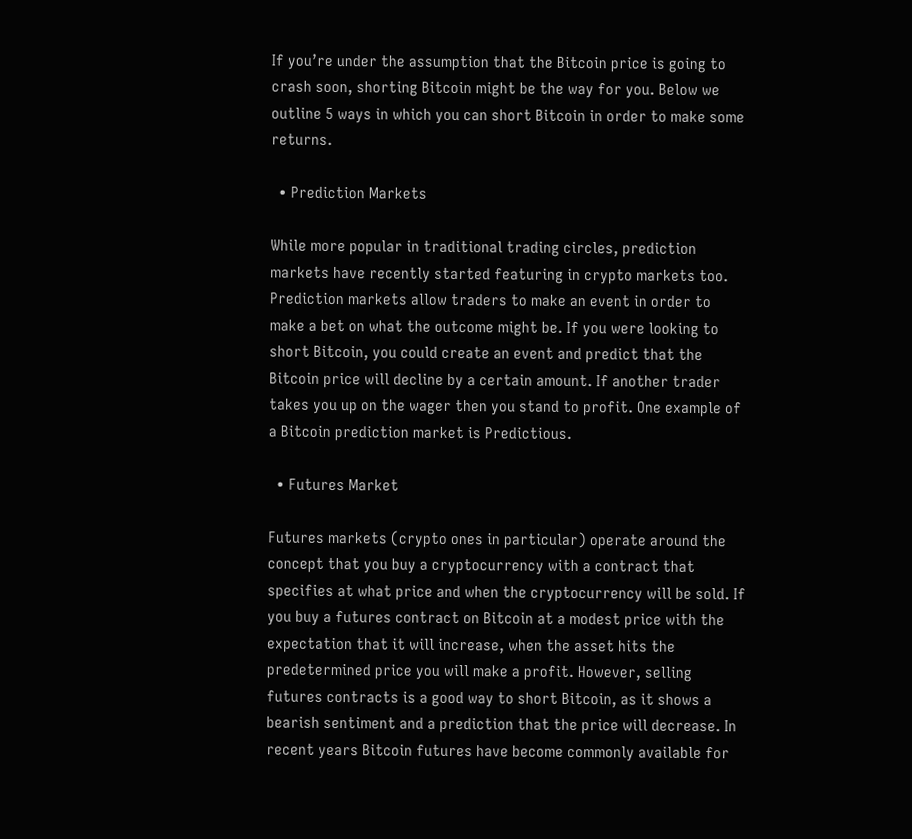If you’re under the assumption that the Bitcoin price is going to crash soon, shorting Bitcoin might be the way for you. Below we outline 5 ways in which you can short Bitcoin in order to make some returns.

  • Prediction Markets

While more popular in traditional trading circles, prediction markets have recently started featuring in crypto markets too. Prediction markets allow traders to make an event in order to make a bet on what the outcome might be. If you were looking to short Bitcoin, you could create an event and predict that the Bitcoin price will decline by a certain amount. If another trader takes you up on the wager then you stand to profit. One example of a Bitcoin prediction market is Predictious.

  • Futures Market

Futures markets (crypto ones in particular) operate around the concept that you buy a cryptocurrency with a contract that specifies at what price and when the cryptocurrency will be sold. If you buy a futures contract on Bitcoin at a modest price with the expectation that it will increase, when the asset hits the predetermined price you will make a profit. However, selling futures contracts is a good way to short Bitcoin, as it shows a bearish sentiment and a prediction that the price will decrease. In recent years Bitcoin futures have become commonly available for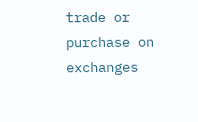trade or purchase on exchanges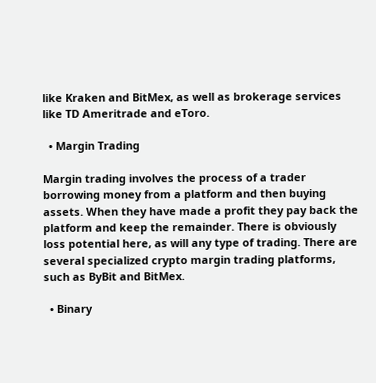like Kraken and BitMex, as well as brokerage services like TD Ameritrade and eToro.

  • Margin Trading

Margin trading involves the process of a trader borrowing money from a platform and then buying assets. When they have made a profit they pay back the platform and keep the remainder. There is obviously loss potential here, as will any type of trading. There are several specialized crypto margin trading platforms, such as ByBit and BitMex.

  • Binary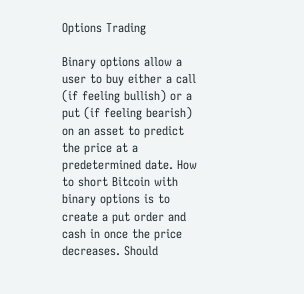Options Trading

Binary options allow a user to buy either a call (if feeling bullish) or a put (if feeling bearish) on an asset to predict the price at a predetermined date. How to short Bitcoin with binary options is to create a put order and cash in once the price decreases. Should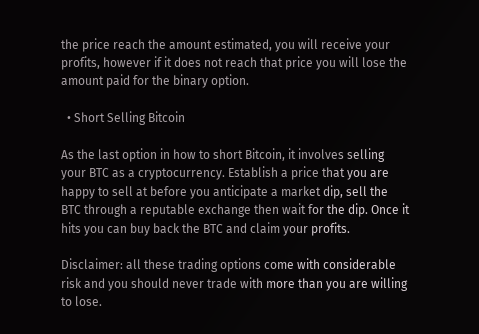the price reach the amount estimated, you will receive your profits, however if it does not reach that price you will lose the amount paid for the binary option.

  • Short Selling Bitcoin

As the last option in how to short Bitcoin, it involves selling your BTC as a cryptocurrency. Establish a price that you are happy to sell at before you anticipate a market dip, sell the BTC through a reputable exchange then wait for the dip. Once it hits you can buy back the BTC and claim your profits.

Disclaimer: all these trading options come with considerable risk and you should never trade with more than you are willing to lose.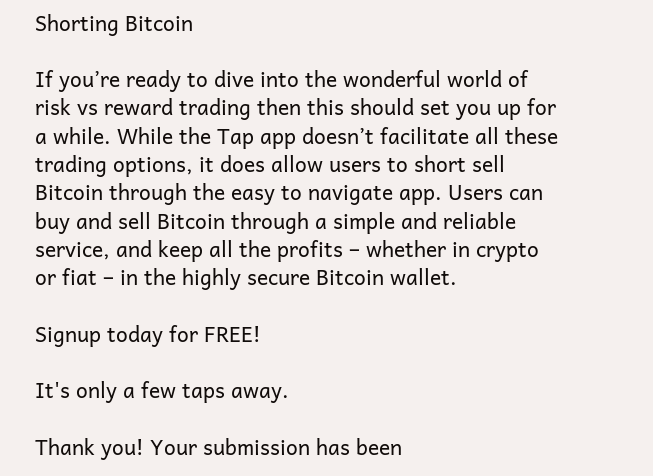Shorting Bitcoin

If you’re ready to dive into the wonderful world of risk vs reward trading then this should set you up for a while. While the Tap app doesn’t facilitate all these trading options, it does allow users to short sell Bitcoin through the easy to navigate app. Users can buy and sell Bitcoin through a simple and reliable service, and keep all the profits – whether in crypto or fiat – in the highly secure Bitcoin wallet.

Signup today for FREE!

It's only a few taps away.

Thank you! Your submission has been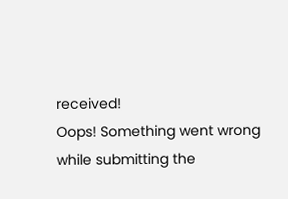received!
Oops! Something went wrong while submitting the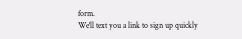form.
We'll text you a link to sign up quickly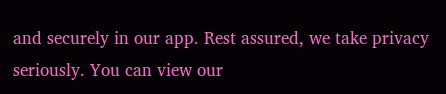and securely in our app. Rest assured, we take privacy seriously. You can view our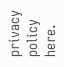privacy policy here.